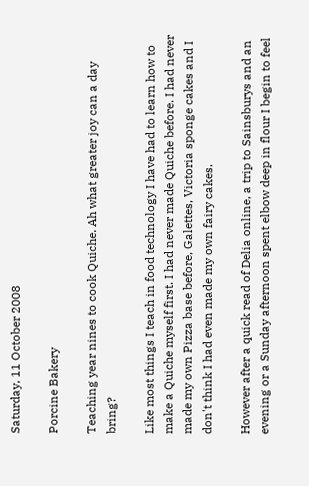Saturday, 11 October 2008

Porcine Bakery

Teaching year nines to cook Quiche. Ah what greater joy can a day bring?

Like most things I teach in food technology I have had to learn how to make a Quiche myself first. I had never made Quiche before. I had never made my own Pizza base before, Galettes, Victoria sponge cakes and I don't think I had even made my own fairy cakes.

However after a quick read of Delia online, a trip to Sainsburys and an evening or a Sunday afternoon spent elbow deep in flour I begin to feel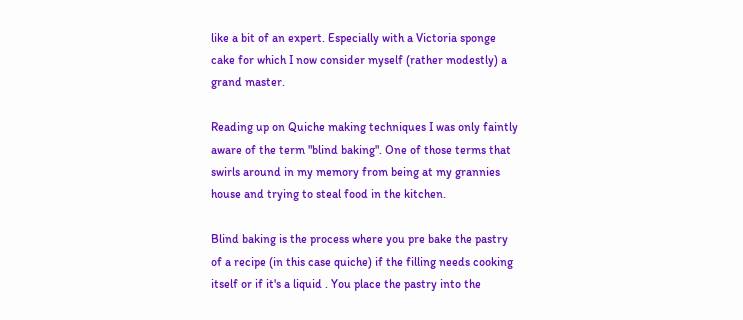like a bit of an expert. Especially with a Victoria sponge cake for which I now consider myself (rather modestly) a grand master.

Reading up on Quiche making techniques I was only faintly aware of the term "blind baking". One of those terms that swirls around in my memory from being at my grannies house and trying to steal food in the kitchen.

Blind baking is the process where you pre bake the pastry of a recipe (in this case quiche) if the filling needs cooking itself or if it's a liquid . You place the pastry into the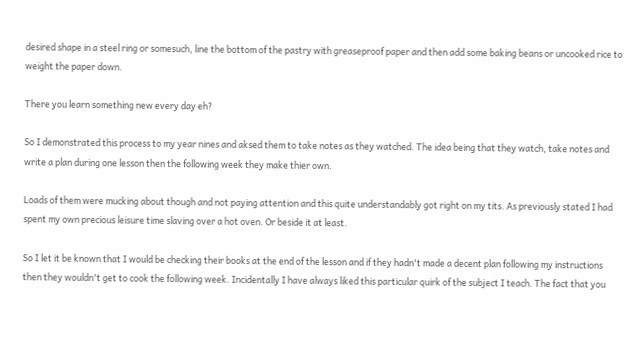desired shape in a steel ring or somesuch, line the bottom of the pastry with greaseproof paper and then add some baking beans or uncooked rice to weight the paper down.

There you learn something new every day eh?

So I demonstrated this process to my year nines and aksed them to take notes as they watched. The idea being that they watch, take notes and write a plan during one lesson then the following week they make thier own.

Loads of them were mucking about though and not paying attention and this quite understandably got right on my tits. As previously stated I had spent my own precious leisure time slaving over a hot oven. Or beside it at least.

So I let it be known that I would be checking their books at the end of the lesson and if they hadn't made a decent plan following my instructions then they wouldn't get to cook the following week. Incidentally I have always liked this particular quirk of the subject I teach. The fact that you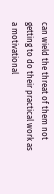can wield the threat of them not getting to do their practical work as a motivational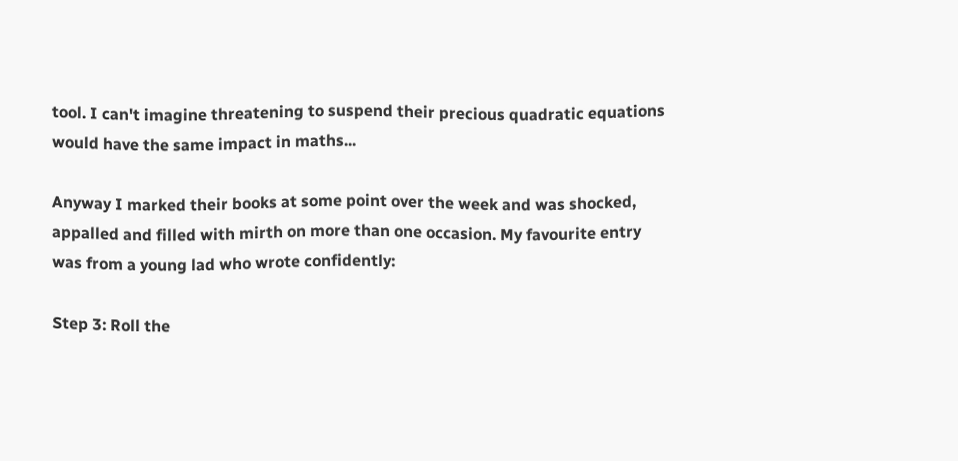tool. I can't imagine threatening to suspend their precious quadratic equations would have the same impact in maths...

Anyway I marked their books at some point over the week and was shocked, appalled and filled with mirth on more than one occasion. My favourite entry was from a young lad who wrote confidently:

Step 3: Roll the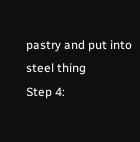pastry and put into steel thing
Step 4: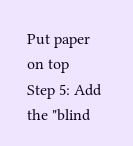Put paper on top
Step 5: Add the "blind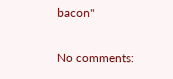bacon"

No comments: